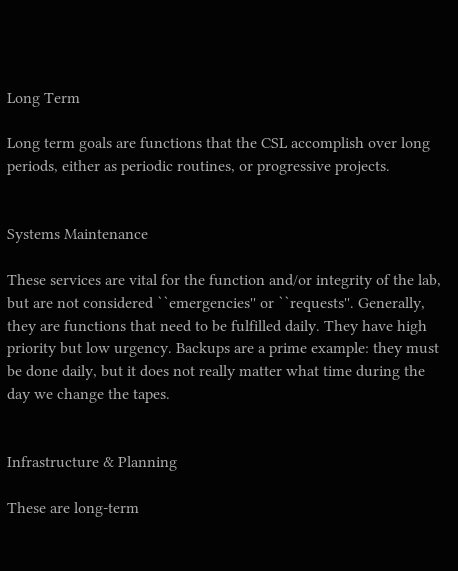Long Term

Long term goals are functions that the CSL accomplish over long periods, either as periodic routines, or progressive projects.


Systems Maintenance

These services are vital for the function and/or integrity of the lab, but are not considered ``emergencies'' or ``requests''. Generally, they are functions that need to be fulfilled daily. They have high priority but low urgency. Backups are a prime example: they must be done daily, but it does not really matter what time during the day we change the tapes.


Infrastructure & Planning

These are long-term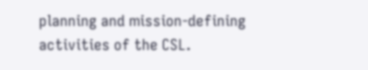planning and mission-defining activities of the CSL.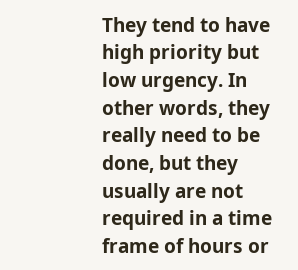They tend to have high priority but low urgency. In other words, they really need to be done, but they usually are not required in a time frame of hours or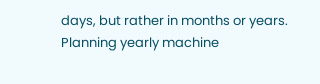days, but rather in months or years. Planning yearly machine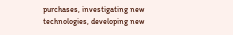purchases, investigating new technologies, developing new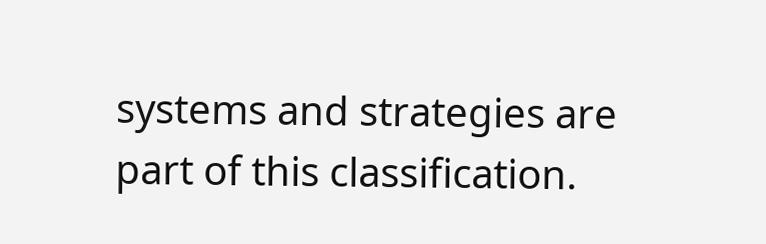systems and strategies are part of this classification.